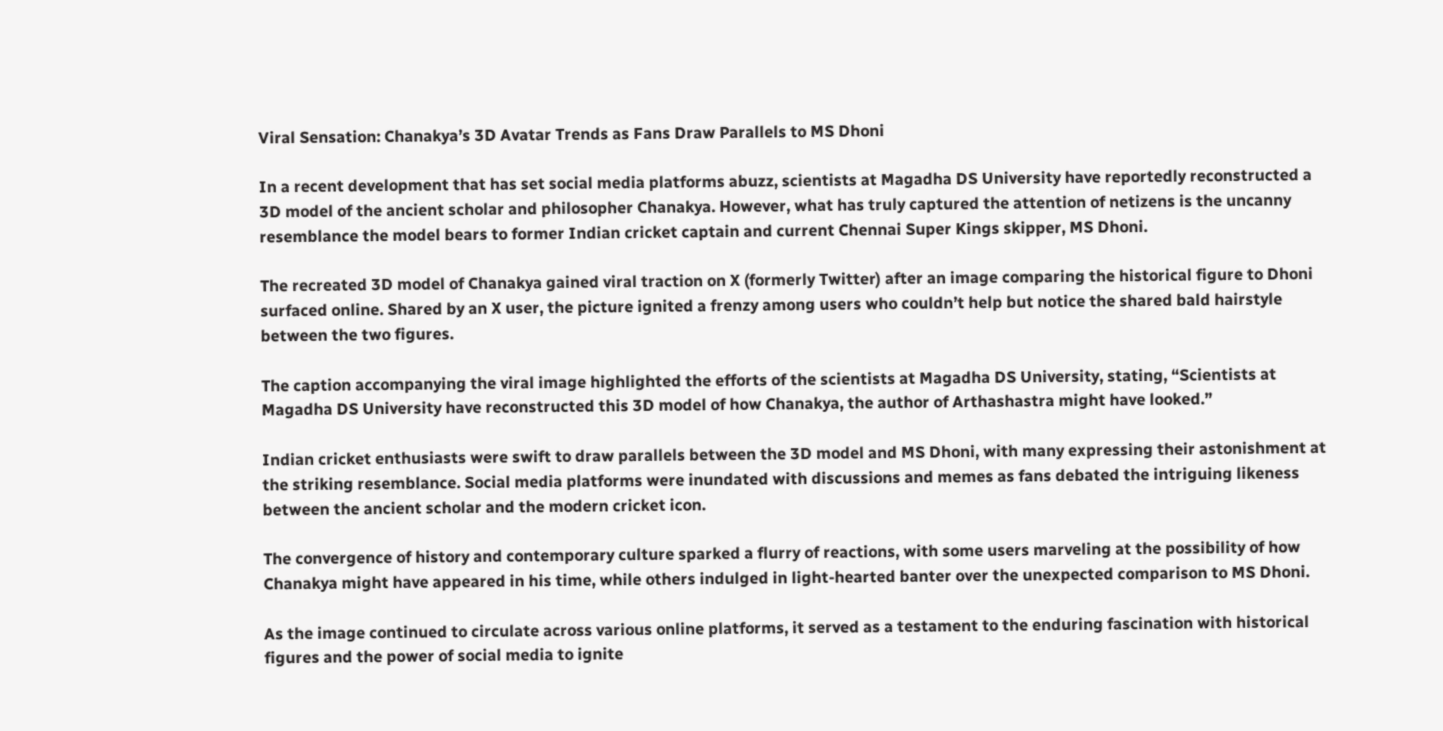Viral Sensation: Chanakya’s 3D Avatar Trends as Fans Draw Parallels to MS Dhoni

In a recent development that has set social media platforms abuzz, scientists at Magadha DS University have reportedly reconstructed a 3D model of the ancient scholar and philosopher Chanakya. However, what has truly captured the attention of netizens is the uncanny resemblance the model bears to former Indian cricket captain and current Chennai Super Kings skipper, MS Dhoni.

The recreated 3D model of Chanakya gained viral traction on X (formerly Twitter) after an image comparing the historical figure to Dhoni surfaced online. Shared by an X user, the picture ignited a frenzy among users who couldn’t help but notice the shared bald hairstyle between the two figures.

The caption accompanying the viral image highlighted the efforts of the scientists at Magadha DS University, stating, “Scientists at Magadha DS University have reconstructed this 3D model of how Chanakya, the author of Arthashastra might have looked.”

Indian cricket enthusiasts were swift to draw parallels between the 3D model and MS Dhoni, with many expressing their astonishment at the striking resemblance. Social media platforms were inundated with discussions and memes as fans debated the intriguing likeness between the ancient scholar and the modern cricket icon.

The convergence of history and contemporary culture sparked a flurry of reactions, with some users marveling at the possibility of how Chanakya might have appeared in his time, while others indulged in light-hearted banter over the unexpected comparison to MS Dhoni.

As the image continued to circulate across various online platforms, it served as a testament to the enduring fascination with historical figures and the power of social media to ignite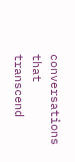conversations that transcend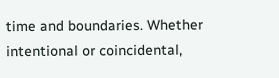time and boundaries. Whether intentional or coincidental,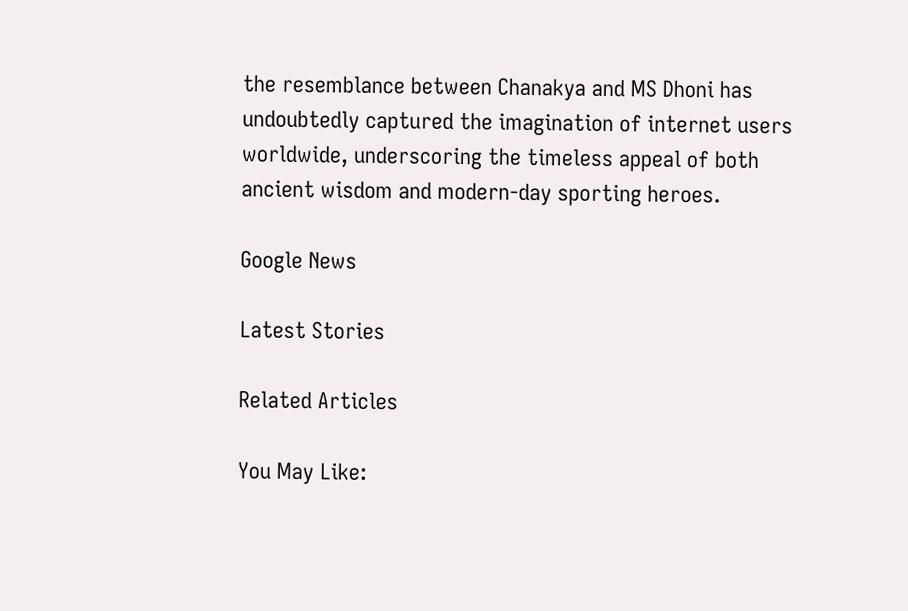the resemblance between Chanakya and MS Dhoni has undoubtedly captured the imagination of internet users worldwide, underscoring the timeless appeal of both ancient wisdom and modern-day sporting heroes.

Google News

Latest Stories

Related Articles

You May Like: